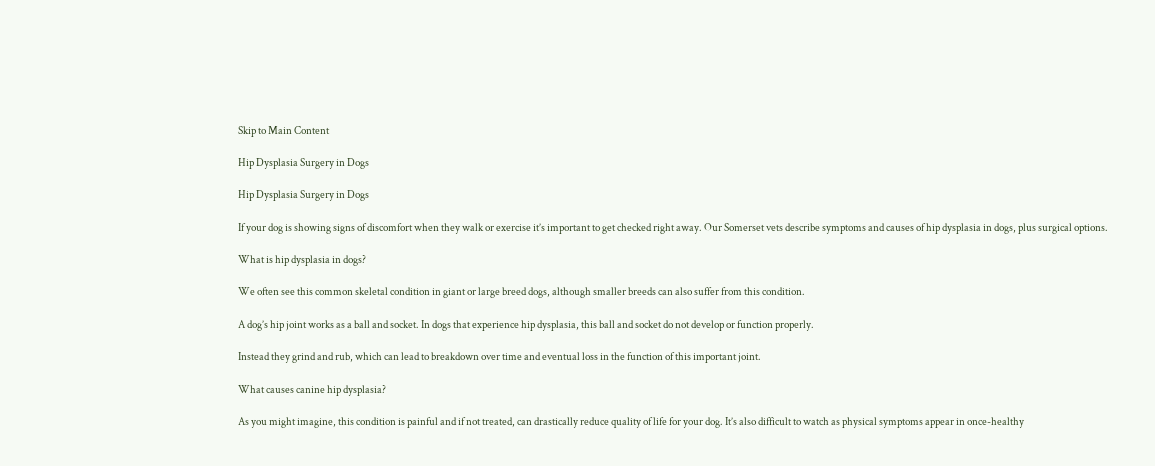Skip to Main Content

Hip Dysplasia Surgery in Dogs

Hip Dysplasia Surgery in Dogs

If your dog is showing signs of discomfort when they walk or exercise it’s important to get checked right away. Our Somerset vets describe symptoms and causes of hip dysplasia in dogs, plus surgical options.

What is hip dysplasia in dogs?

We often see this common skeletal condition in giant or large breed dogs, although smaller breeds can also suffer from this condition.

A dog’s hip joint works as a ball and socket. In dogs that experience hip dysplasia, this ball and socket do not develop or function properly.

Instead they grind and rub, which can lead to breakdown over time and eventual loss in the function of this important joint.

What causes canine hip dysplasia?

As you might imagine, this condition is painful and if not treated, can drastically reduce quality of life for your dog. It’s also difficult to watch as physical symptoms appear in once-healthy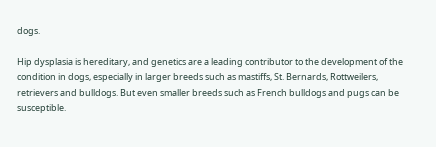dogs.

Hip dysplasia is hereditary, and genetics are a leading contributor to the development of the condition in dogs, especially in larger breeds such as mastiffs, St. Bernards, Rottweilers, retrievers and bulldogs. But even smaller breeds such as French bulldogs and pugs can be susceptible.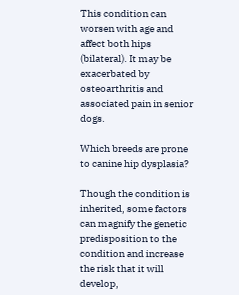This condition can worsen with age and affect both hips (bilateral). It may be exacerbated by osteoarthritis and associated pain in senior dogs.

Which breeds are prone to canine hip dysplasia?

Though the condition is inherited, some factors can magnify the genetic predisposition to the condition and increase the risk that it will develop,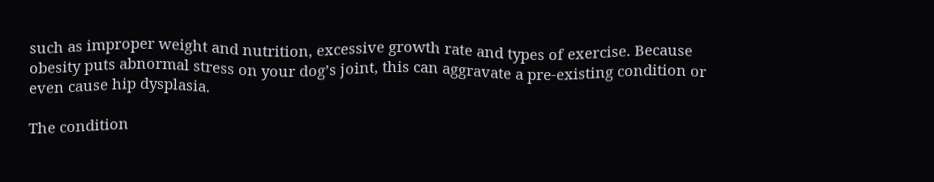such as improper weight and nutrition, excessive growth rate and types of exercise. Because obesity puts abnormal stress on your dog’s joint, this can aggravate a pre-existing condition or even cause hip dysplasia.

The condition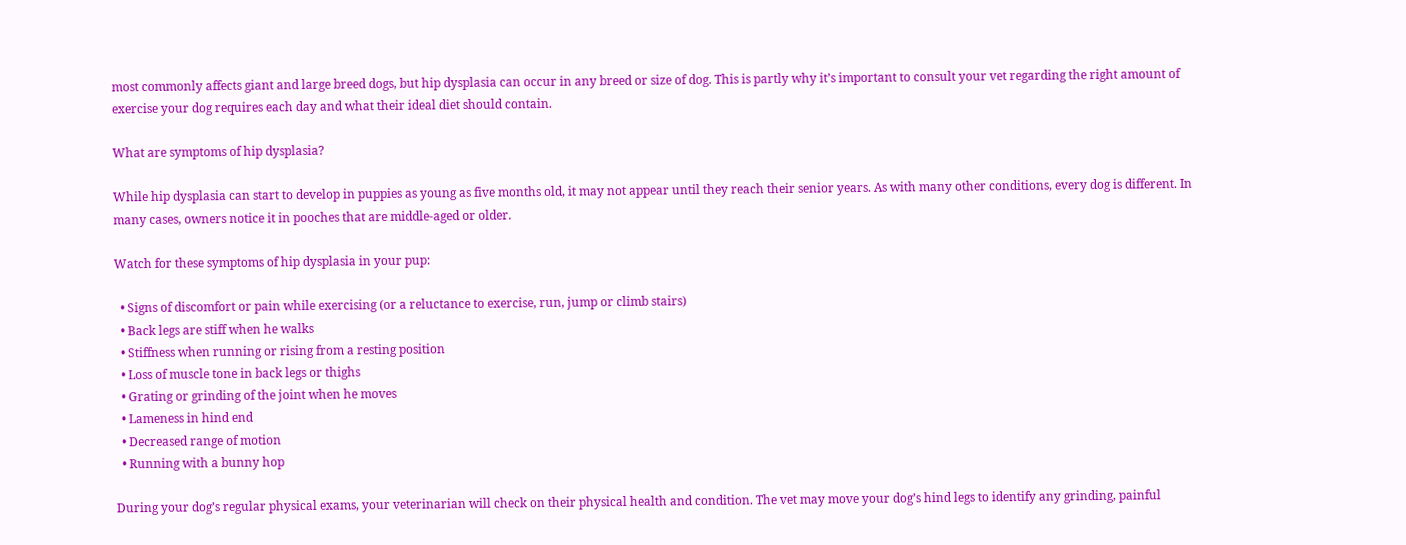most commonly affects giant and large breed dogs, but hip dysplasia can occur in any breed or size of dog. This is partly why it’s important to consult your vet regarding the right amount of exercise your dog requires each day and what their ideal diet should contain.

What are symptoms of hip dysplasia?

While hip dysplasia can start to develop in puppies as young as five months old, it may not appear until they reach their senior years. As with many other conditions, every dog is different. In many cases, owners notice it in pooches that are middle-aged or older.

Watch for these symptoms of hip dysplasia in your pup:

  • Signs of discomfort or pain while exercising (or a reluctance to exercise, run, jump or climb stairs)
  • Back legs are stiff when he walks
  • Stiffness when running or rising from a resting position
  • Loss of muscle tone in back legs or thighs
  • Grating or grinding of the joint when he moves
  • Lameness in hind end
  • Decreased range of motion
  • Running with a bunny hop

During your dog’s regular physical exams, your veterinarian will check on their physical health and condition. The vet may move your dog’s hind legs to identify any grinding, painful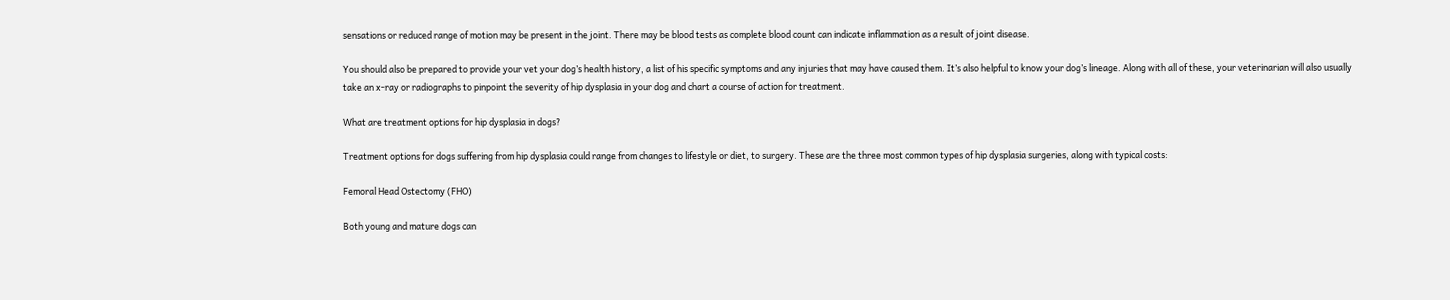sensations or reduced range of motion may be present in the joint. There may be blood tests as complete blood count can indicate inflammation as a result of joint disease.

You should also be prepared to provide your vet your dog’s health history, a list of his specific symptoms and any injuries that may have caused them. It’s also helpful to know your dog’s lineage. Along with all of these, your veterinarian will also usually take an x-ray or radiographs to pinpoint the severity of hip dysplasia in your dog and chart a course of action for treatment.

What are treatment options for hip dysplasia in dogs?

Treatment options for dogs suffering from hip dysplasia could range from changes to lifestyle or diet, to surgery. These are the three most common types of hip dysplasia surgeries, along with typical costs:

Femoral Head Ostectomy (FHO)

Both young and mature dogs can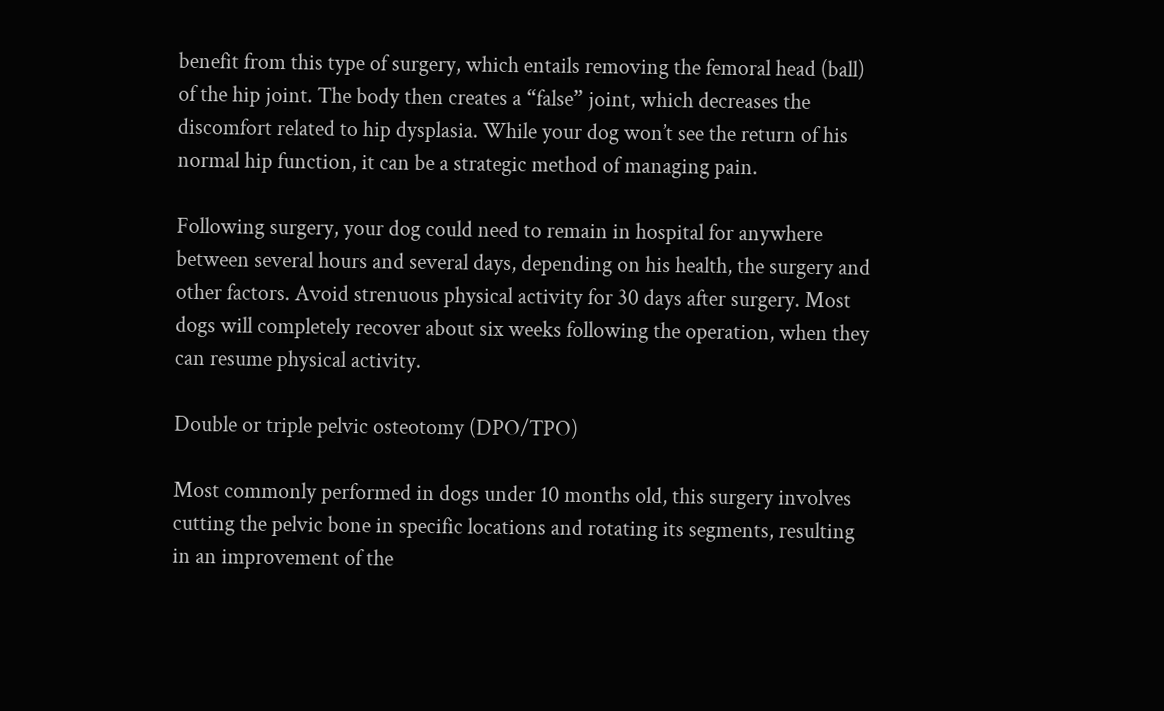benefit from this type of surgery, which entails removing the femoral head (ball) of the hip joint. The body then creates a “false” joint, which decreases the discomfort related to hip dysplasia. While your dog won’t see the return of his normal hip function, it can be a strategic method of managing pain.

Following surgery, your dog could need to remain in hospital for anywhere between several hours and several days, depending on his health, the surgery and other factors. Avoid strenuous physical activity for 30 days after surgery. Most dogs will completely recover about six weeks following the operation, when they can resume physical activity.

Double or triple pelvic osteotomy (DPO/TPO)

Most commonly performed in dogs under 10 months old, this surgery involves cutting the pelvic bone in specific locations and rotating its segments, resulting in an improvement of the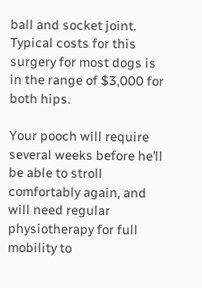ball and socket joint. Typical costs for this surgery for most dogs is in the range of $3,000 for both hips.

Your pooch will require several weeks before he’ll be able to stroll comfortably again, and will need regular physiotherapy for full mobility to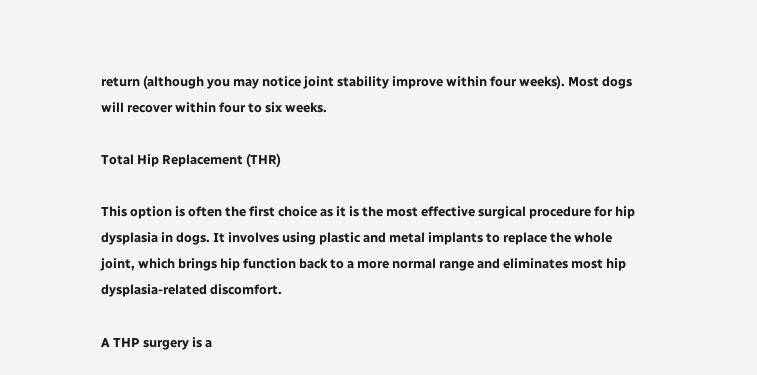return (although you may notice joint stability improve within four weeks). Most dogs will recover within four to six weeks.

Total Hip Replacement (THR)

This option is often the first choice as it is the most effective surgical procedure for hip dysplasia in dogs. It involves using plastic and metal implants to replace the whole joint, which brings hip function back to a more normal range and eliminates most hip dysplasia-related discomfort.

A THP surgery is a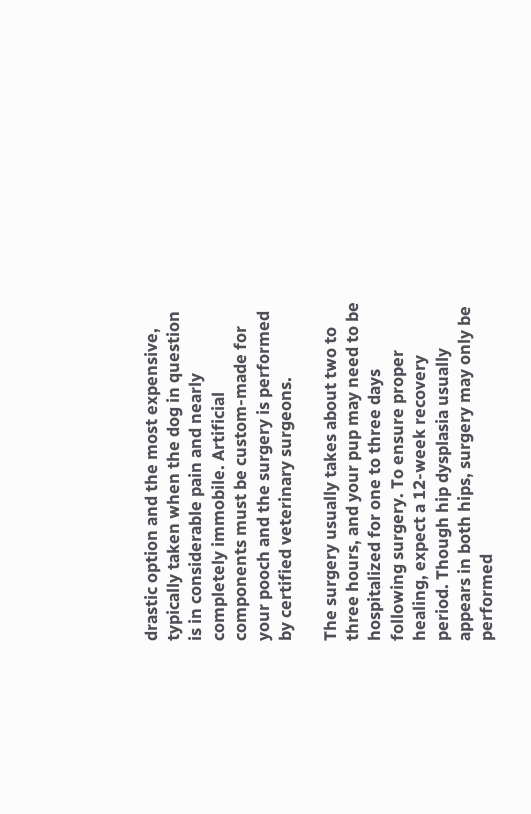drastic option and the most expensive, typically taken when the dog in question is in considerable pain and nearly completely immobile. Artificial components must be custom-made for your pooch and the surgery is performed by certified veterinary surgeons.

The surgery usually takes about two to three hours, and your pup may need to be hospitalized for one to three days following surgery. To ensure proper healing, expect a 12-week recovery period. Though hip dysplasia usually appears in both hips, surgery may only be performed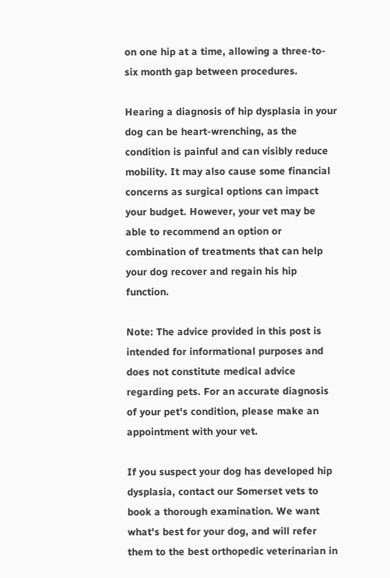on one hip at a time, allowing a three-to-six month gap between procedures.

Hearing a diagnosis of hip dysplasia in your dog can be heart-wrenching, as the condition is painful and can visibly reduce mobility. It may also cause some financial concerns as surgical options can impact your budget. However, your vet may be able to recommend an option or combination of treatments that can help your dog recover and regain his hip function.

Note: The advice provided in this post is intended for informational purposes and does not constitute medical advice regarding pets. For an accurate diagnosis of your pet's condition, please make an appointment with your vet.

If you suspect your dog has developed hip dysplasia, contact our Somerset vets to book a thorough examination. We want what's best for your dog, and will refer them to the best orthopedic veterinarian in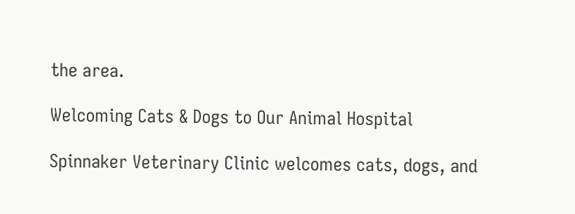the area.

Welcoming Cats & Dogs to Our Animal Hospital

Spinnaker Veterinary Clinic welcomes cats, dogs, and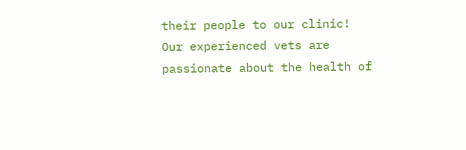their people to our clinic! Our experienced vets are passionate about the health of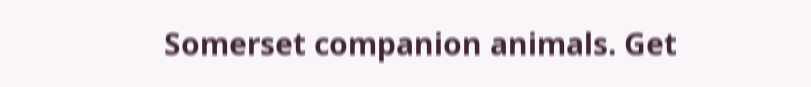Somerset companion animals. Get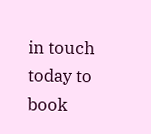in touch today to book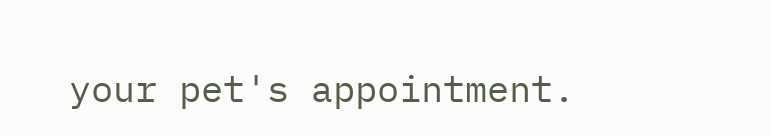your pet's appointment.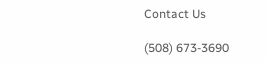Contact Us

(508) 673-3690